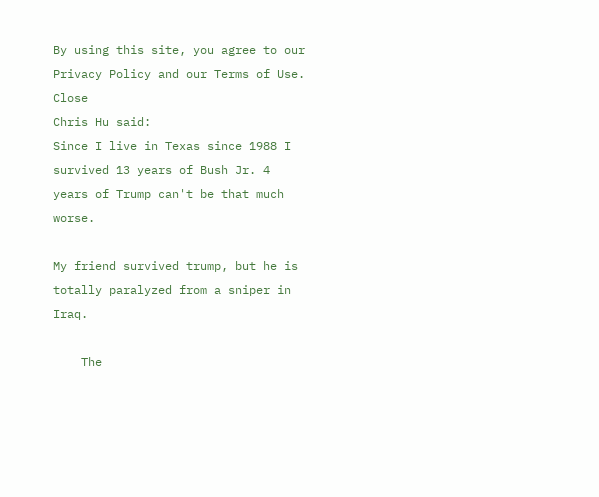By using this site, you agree to our Privacy Policy and our Terms of Use. Close
Chris Hu said:
Since I live in Texas since 1988 I survived 13 years of Bush Jr. 4 years of Trump can't be that much worse.

My friend survived trump, but he is totally paralyzed from a sniper in Iraq.

    The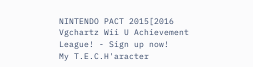NINTENDO PACT 2015[2016  Vgchartz Wii U Achievement League! - Sign up now!                      My T.E.C.H'aracter